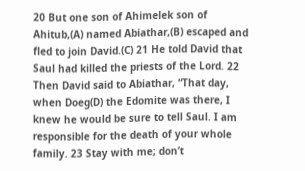20 But one son of Ahimelek son of Ahitub,(A) named Abiathar,(B) escaped and fled to join David.(C) 21 He told David that Saul had killed the priests of the Lord. 22 Then David said to Abiathar, “That day, when Doeg(D) the Edomite was there, I knew he would be sure to tell Saul. I am responsible for the death of your whole family. 23 Stay with me; don’t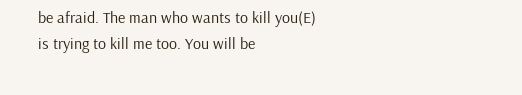be afraid. The man who wants to kill you(E) is trying to kill me too. You will be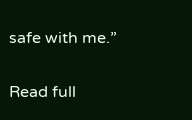safe with me.”

Read full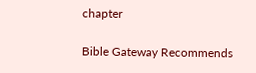chapter

Bible Gateway Recommends